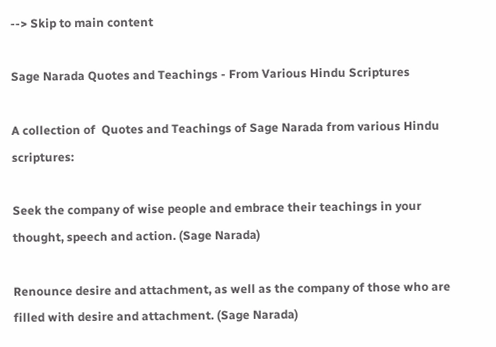--> Skip to main content

Sage Narada Quotes and Teachings - From Various Hindu Scriptures

A collection of  Quotes and Teachings of Sage Narada from various Hindu scriptures:

Seek the company of wise people and embrace their teachings in your thought, speech and action. (Sage Narada)

Renounce desire and attachment, as well as the company of those who are filled with desire and attachment. (Sage Narada)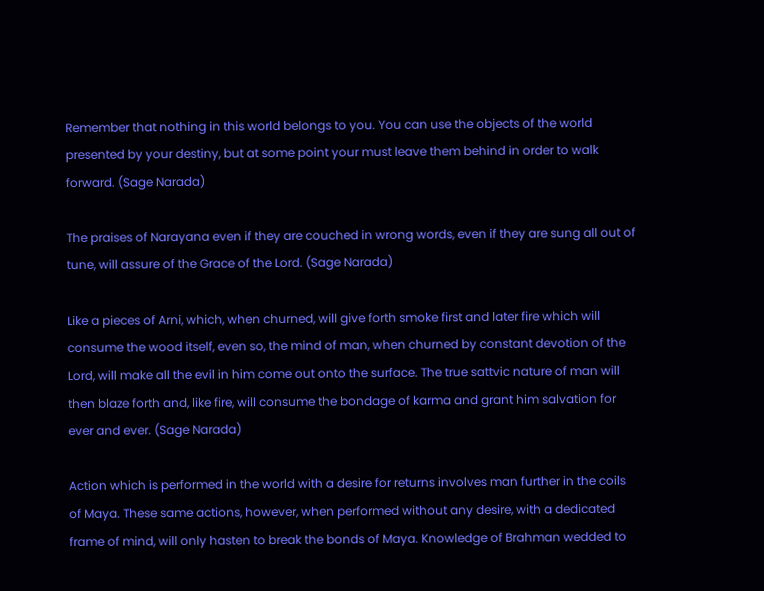Remember that nothing in this world belongs to you. You can use the objects of the world presented by your destiny, but at some point your must leave them behind in order to walk forward. (Sage Narada)

The praises of Narayana even if they are couched in wrong words, even if they are sung all out of tune, will assure of the Grace of the Lord. (Sage Narada)

Like a pieces of Arni, which, when churned, will give forth smoke first and later fire which will consume the wood itself, even so, the mind of man, when churned by constant devotion of the Lord, will make all the evil in him come out onto the surface. The true sattvic nature of man will then blaze forth and, like fire, will consume the bondage of karma and grant him salvation for ever and ever. (Sage Narada)

Action which is performed in the world with a desire for returns involves man further in the coils of Maya. These same actions, however, when performed without any desire, with a dedicated frame of mind, will only hasten to break the bonds of Maya. Knowledge of Brahman wedded to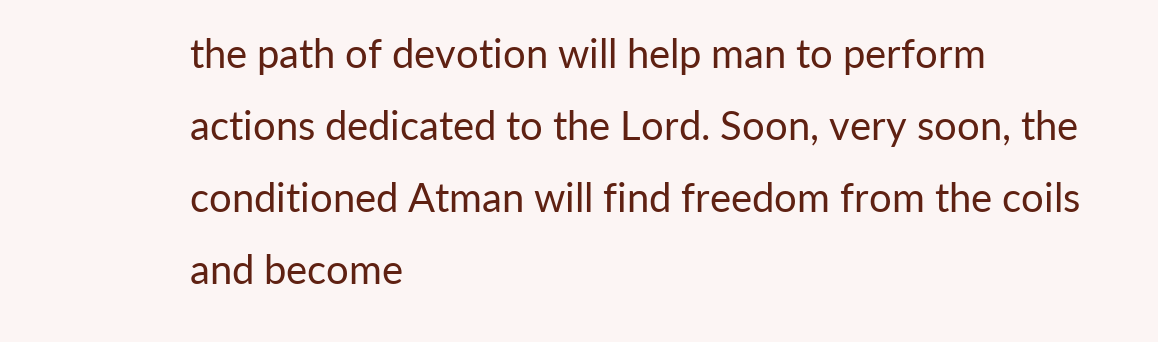the path of devotion will help man to perform actions dedicated to the Lord. Soon, very soon, the conditioned Atman will find freedom from the coils and become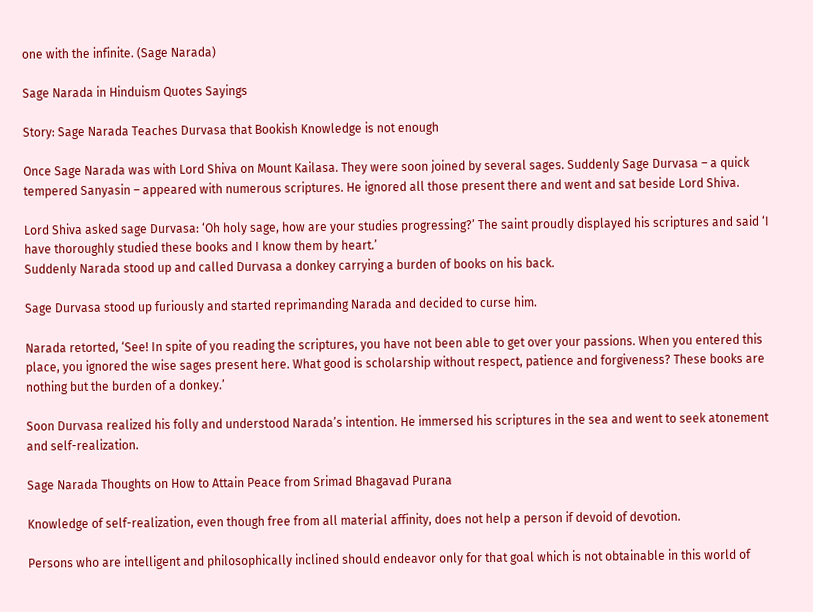one with the infinite. (Sage Narada)

Sage Narada in Hinduism Quotes Sayings

Story: Sage Narada Teaches Durvasa that Bookish Knowledge is not enough

Once Sage Narada was with Lord Shiva on Mount Kailasa. They were soon joined by several sages. Suddenly Sage Durvasa – a quick tempered Sanyasin – appeared with numerous scriptures. He ignored all those present there and went and sat beside Lord Shiva.

Lord Shiva asked sage Durvasa: ‘Oh holy sage, how are your studies progressing?’ The saint proudly displayed his scriptures and said ‘I have thoroughly studied these books and I know them by heart.’
Suddenly Narada stood up and called Durvasa a donkey carrying a burden of books on his back.

Sage Durvasa stood up furiously and started reprimanding Narada and decided to curse him.

Narada retorted, ‘See! In spite of you reading the scriptures, you have not been able to get over your passions. When you entered this place, you ignored the wise sages present here. What good is scholarship without respect, patience and forgiveness? These books are nothing but the burden of a donkey.’

Soon Durvasa realized his folly and understood Narada’s intention. He immersed his scriptures in the sea and went to seek atonement and self-realization.

Sage Narada Thoughts on How to Attain Peace from Srimad Bhagavad Purana

Knowledge of self-realization, even though free from all material affinity, does not help a person if devoid of devotion.

Persons who are intelligent and philosophically inclined should endeavor only for that goal which is not obtainable in this world of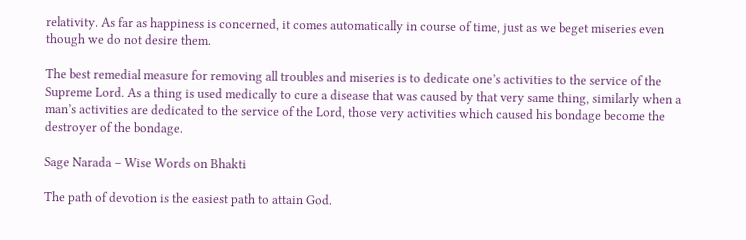relativity. As far as happiness is concerned, it comes automatically in course of time, just as we beget miseries even though we do not desire them.

The best remedial measure for removing all troubles and miseries is to dedicate one’s activities to the service of the Supreme Lord. As a thing is used medically to cure a disease that was caused by that very same thing, similarly when a man’s activities are dedicated to the service of the Lord, those very activities which caused his bondage become the destroyer of the bondage.

Sage Narada – Wise Words on Bhakti

The path of devotion is the easiest path to attain God.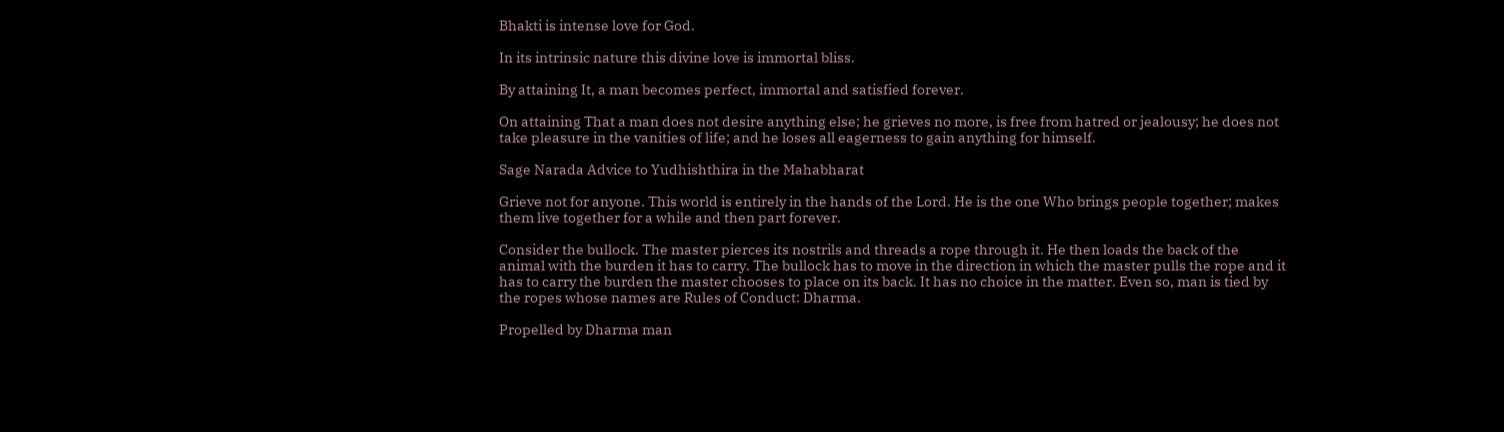Bhakti is intense love for God.

In its intrinsic nature this divine love is immortal bliss.

By attaining It, a man becomes perfect, immortal and satisfied forever.

On attaining That a man does not desire anything else; he grieves no more, is free from hatred or jealousy; he does not take pleasure in the vanities of life; and he loses all eagerness to gain anything for himself.

Sage Narada Advice to Yudhishthira in the Mahabharat

Grieve not for anyone. This world is entirely in the hands of the Lord. He is the one Who brings people together; makes them live together for a while and then part forever.

Consider the bullock. The master pierces its nostrils and threads a rope through it. He then loads the back of the animal with the burden it has to carry. The bullock has to move in the direction in which the master pulls the rope and it has to carry the burden the master chooses to place on its back. It has no choice in the matter. Even so, man is tied by the ropes whose names are Rules of Conduct: Dharma.

Propelled by Dharma man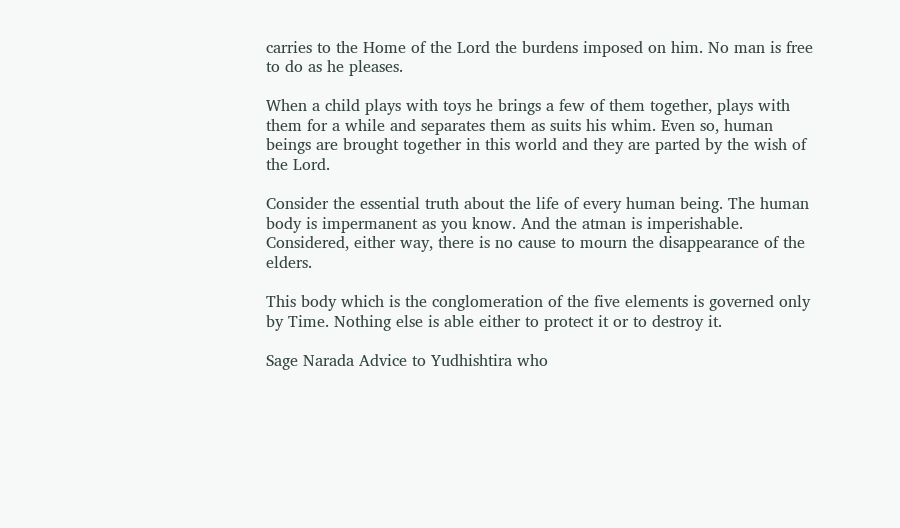carries to the Home of the Lord the burdens imposed on him. No man is free to do as he pleases.

When a child plays with toys he brings a few of them together, plays with them for a while and separates them as suits his whim. Even so, human beings are brought together in this world and they are parted by the wish of the Lord.

Consider the essential truth about the life of every human being. The human body is impermanent as you know. And the atman is imperishable. Considered, either way, there is no cause to mourn the disappearance of the elders.

This body which is the conglomeration of the five elements is governed only by Time. Nothing else is able either to protect it or to destroy it.

Sage Narada Advice to Yudhishtira who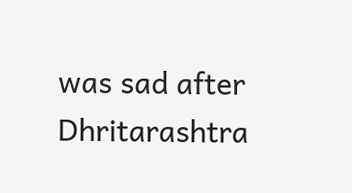was sad after Dhritarashtra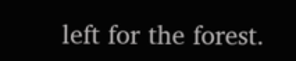left for the forest.